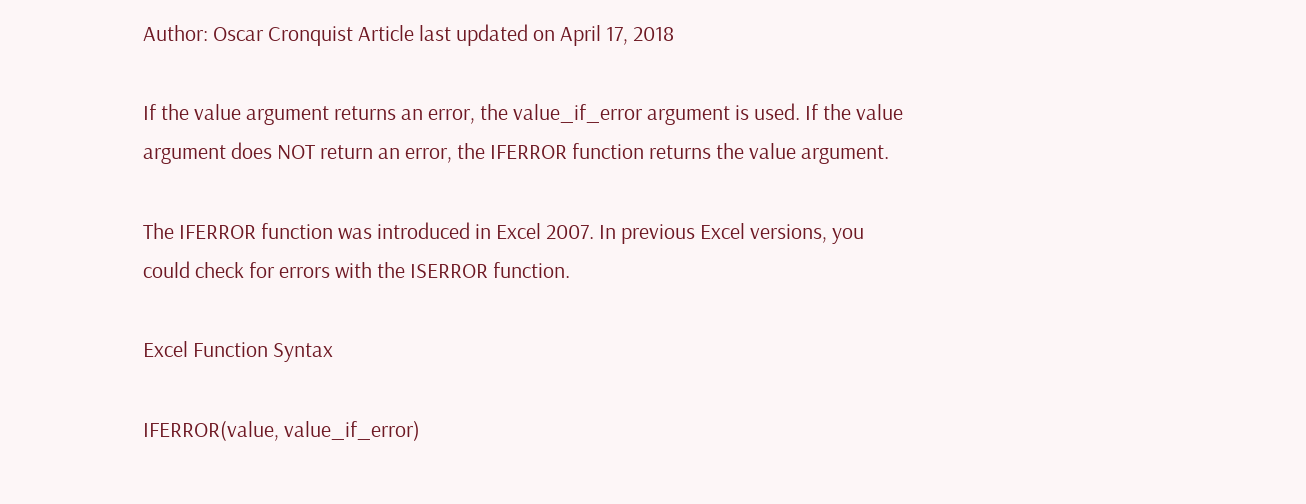Author: Oscar Cronquist Article last updated on April 17, 2018

If the value argument returns an error, the value_if_error argument is used. If the value argument does NOT return an error, the IFERROR function returns the value argument.

The IFERROR function was introduced in Excel 2007. In previous Excel versions, you could check for errors with the ISERROR function.

Excel Function Syntax

IFERROR(value, value_if_error)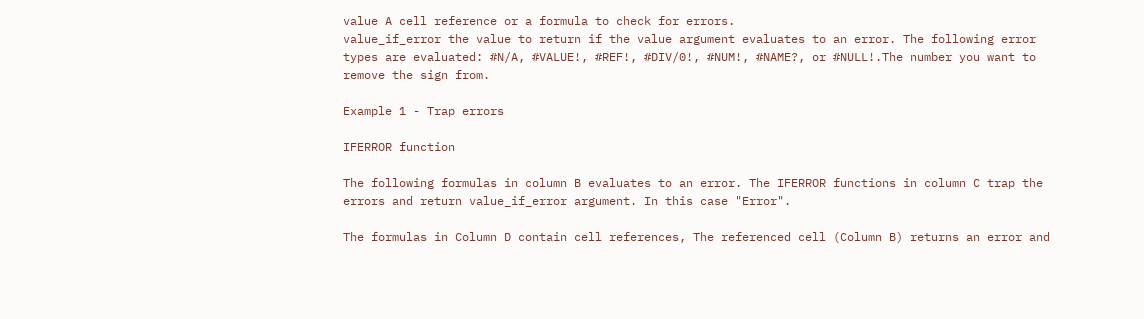value A cell reference or a formula to check for errors.
value_if_error the value to return if the value argument evaluates to an error. The following error types are evaluated: #N/A, #VALUE!, #REF!, #DIV/0!, #NUM!, #NAME?, or #NULL!.The number you want to remove the sign from.

Example 1 - Trap errors

IFERROR function

The following formulas in column B evaluates to an error. The IFERROR functions in column C trap the errors and return value_if_error argument. In this case "Error".

The formulas in Column D contain cell references, The referenced cell (Column B) returns an error and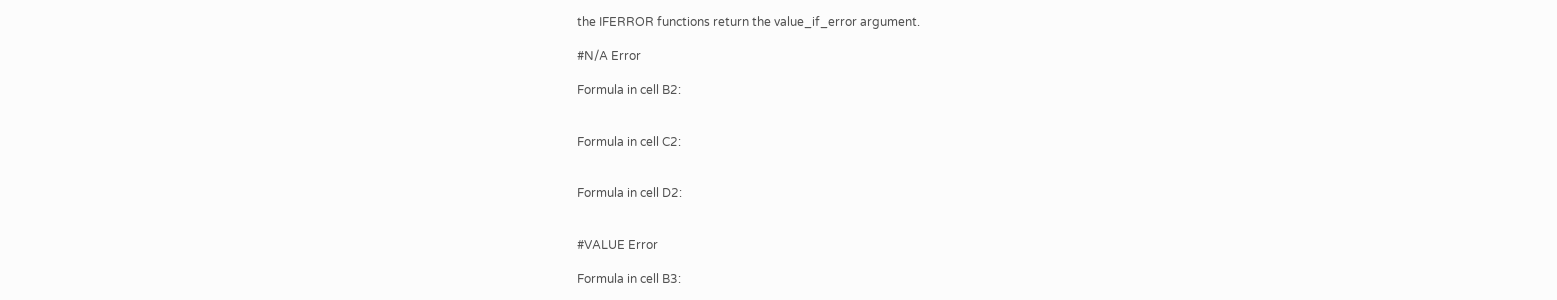the IFERROR functions return the value_if_error argument.

#N/A Error

Formula in cell B2:


Formula in cell C2:


Formula in cell D2:


#VALUE Error

Formula in cell B3: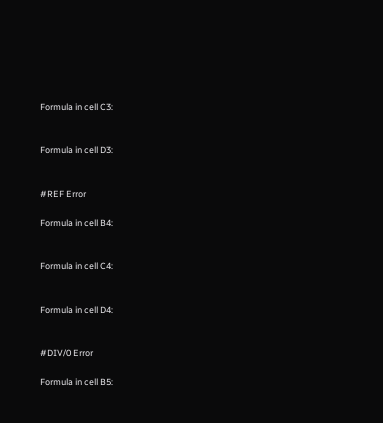Formula in cell C3:


Formula in cell D3:


#REF Error

Formula in cell B4:


Formula in cell C4:


Formula in cell D4:


#DIV/0 Error

Formula in cell B5: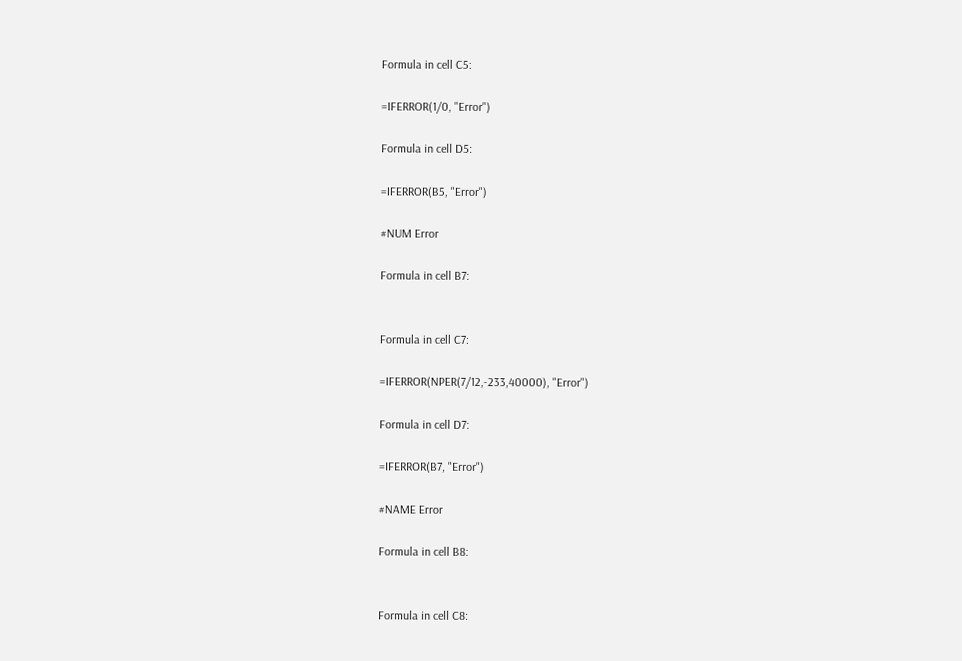Formula in cell C5:

=IFERROR(1/0, "Error")

Formula in cell D5:

=IFERROR(B5, "Error")

#NUM Error

Formula in cell B7:


Formula in cell C7:

=IFERROR(NPER(7/12,-233,40000), "Error")

Formula in cell D7:

=IFERROR(B7, "Error")

#NAME Error

Formula in cell B8:


Formula in cell C8: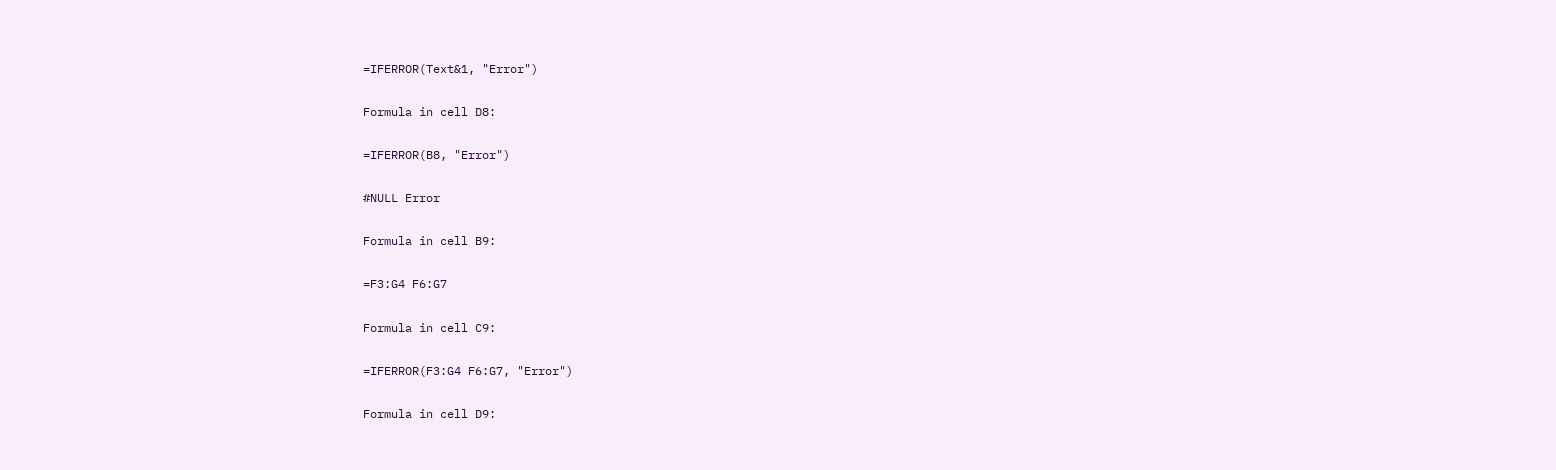=IFERROR(Text&1, "Error")

Formula in cell D8:

=IFERROR(B8, "Error")

#NULL Error

Formula in cell B9:

=F3:G4 F6:G7

Formula in cell C9:

=IFERROR(F3:G4 F6:G7, "Error")

Formula in cell D9: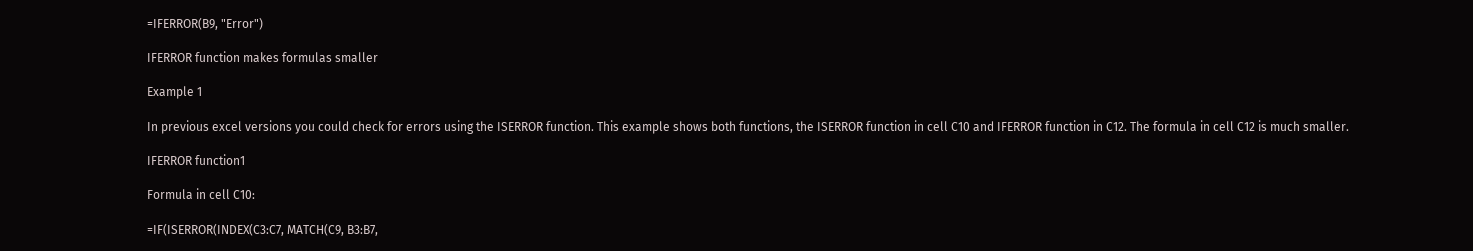=IFERROR(B9, "Error")

IFERROR function makes formulas smaller

Example 1

In previous excel versions you could check for errors using the ISERROR function. This example shows both functions, the ISERROR function in cell C10 and IFERROR function in C12. The formula in cell C12 is much smaller.

IFERROR function1

Formula in cell C10:

=IF(ISERROR(INDEX(C3:C7, MATCH(C9, B3:B7,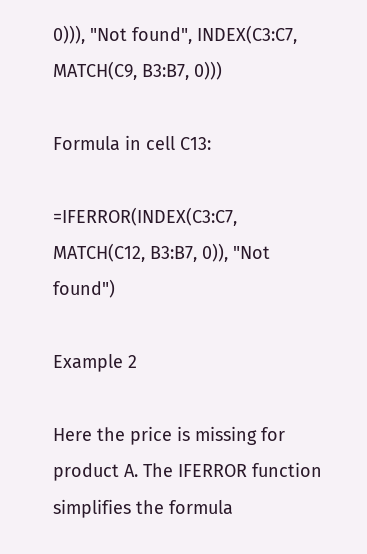0))), "Not found", INDEX(C3:C7, MATCH(C9, B3:B7, 0)))

Formula in cell C13:

=IFERROR(INDEX(C3:C7, MATCH(C12, B3:B7, 0)), "Not found")

Example 2

Here the price is missing for product A. The IFERROR function simplifies the formula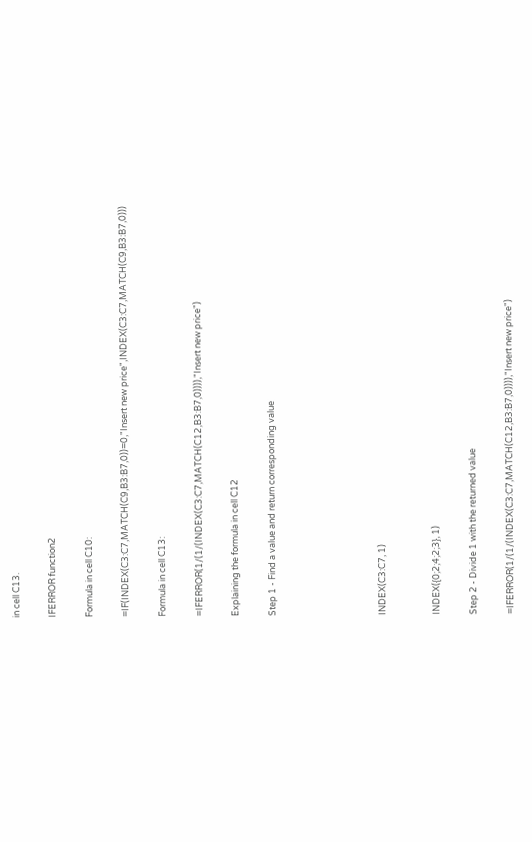in cell C13.

IFERROR function2

Formula in cell C10:

=IF(INDEX(C3:C7,MATCH(C9,B3:B7,0))=0,"Insert new price",INDEX(C3:C7,MATCH(C9,B3:B7,0)))

Formula in cell C13:

=IFERROR(1/(1/(INDEX(C3:C7,MATCH(C12,B3:B7,0)))),"Insert new price")

Explaining the formula in cell C12

Step 1 - Find a value and return corresponding value





INDEX(C3:C7, 1)


INDEX({0;2;4;2;3}, 1)

Step 2 - Divide 1 with the returned value

=IFERROR(1/(1/(INDEX(C3:C7,MATCH(C12,B3:B7,0)))),"Insert new price")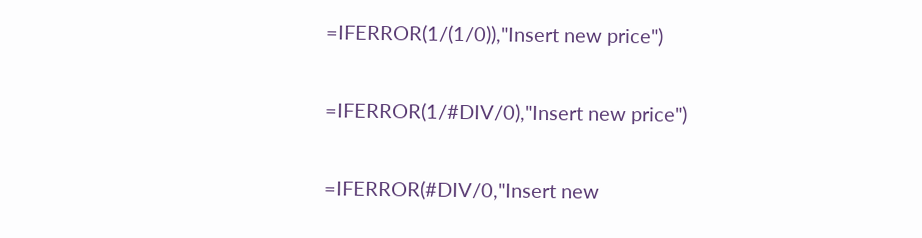=IFERROR(1/(1/0)),"Insert new price")


=IFERROR(1/#DIV/0),"Insert new price")


=IFERROR(#DIV/0,"Insert new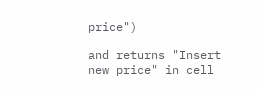price")

and returns "Insert new price" in cell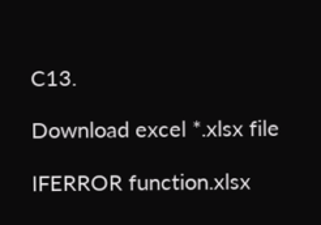C13.

Download excel *.xlsx file

IFERROR function.xlsx